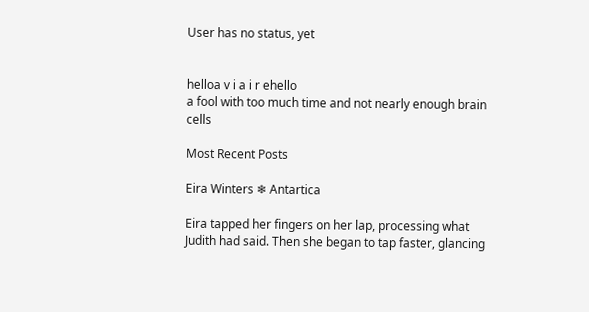User has no status, yet


helloa v i a i r ehello
a fool with too much time and not nearly enough brain cells

Most Recent Posts

Eira Winters ❄ Antartica

Eira tapped her fingers on her lap, processing what Judith had said. Then she began to tap faster, glancing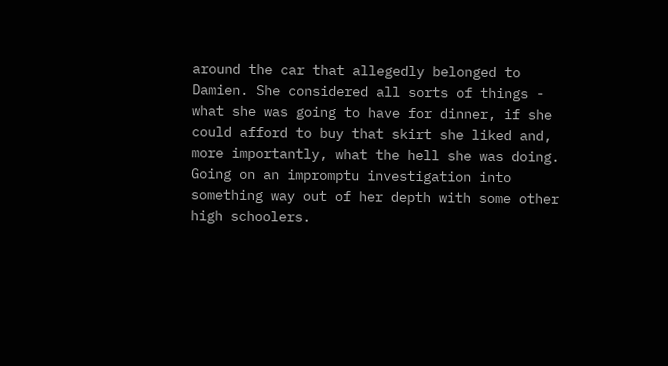around the car that allegedly belonged to Damien. She considered all sorts of things - what she was going to have for dinner, if she could afford to buy that skirt she liked and, more importantly, what the hell she was doing. Going on an impromptu investigation into something way out of her depth with some other high schoolers.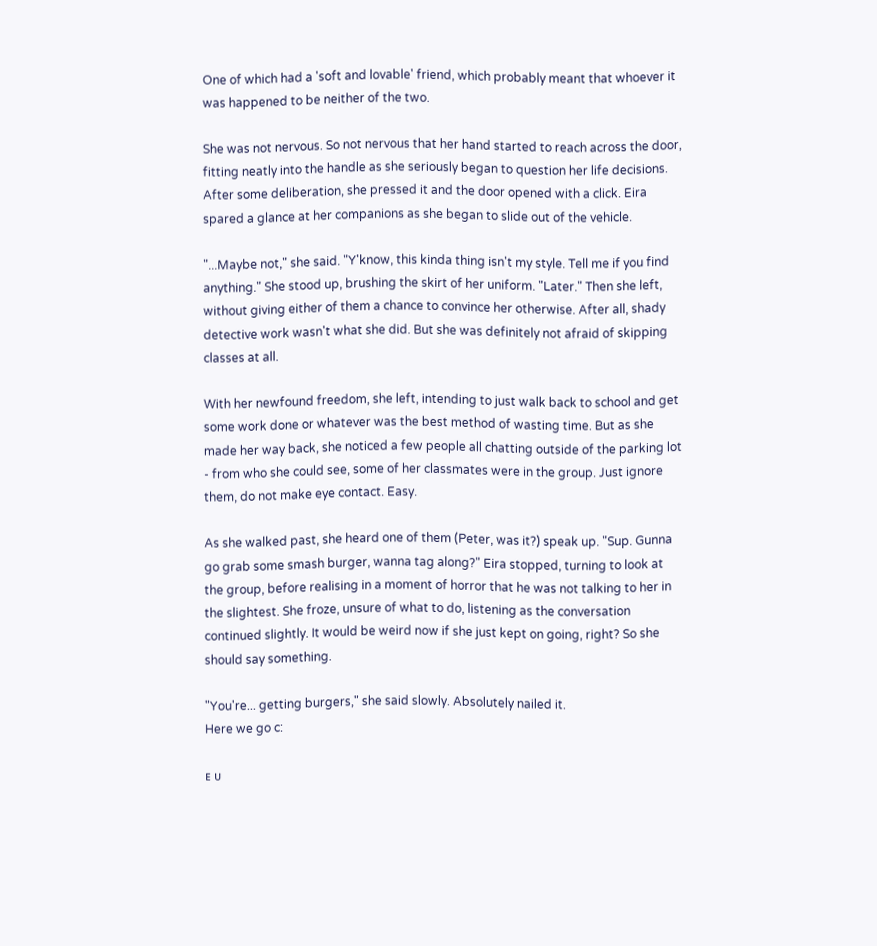One of which had a 'soft and lovable' friend, which probably meant that whoever it was happened to be neither of the two.

She was not nervous. So not nervous that her hand started to reach across the door, fitting neatly into the handle as she seriously began to question her life decisions. After some deliberation, she pressed it and the door opened with a click. Eira spared a glance at her companions as she began to slide out of the vehicle.

"...Maybe not," she said. "Y'know, this kinda thing isn't my style. Tell me if you find anything." She stood up, brushing the skirt of her uniform. "Later." Then she left, without giving either of them a chance to convince her otherwise. After all, shady detective work wasn't what she did. But she was definitely not afraid of skipping classes at all.

With her newfound freedom, she left, intending to just walk back to school and get some work done or whatever was the best method of wasting time. But as she made her way back, she noticed a few people all chatting outside of the parking lot - from who she could see, some of her classmates were in the group. Just ignore them, do not make eye contact. Easy.

As she walked past, she heard one of them (Peter, was it?) speak up. "Sup. Gunna go grab some smash burger, wanna tag along?" Eira stopped, turning to look at the group, before realising in a moment of horror that he was not talking to her in the slightest. She froze, unsure of what to do, listening as the conversation continued slightly. It would be weird now if she just kept on going, right? So she should say something.

"You're... getting burgers," she said slowly. Absolutely nailed it.
Here we go c:

ᴇ ᴜ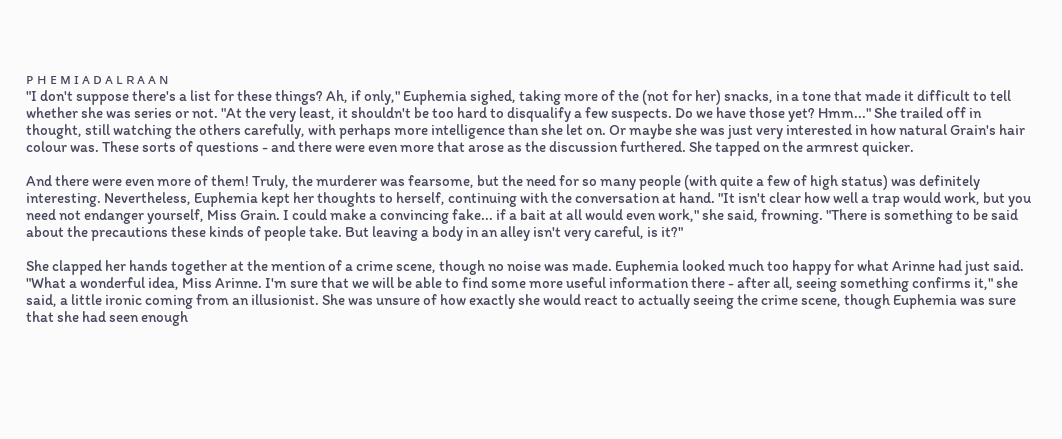ᴘ ʜ ᴇ ᴍ ɪ ᴀ ᴅ ᴀ ʟ ʀ ᴀ ᴀ ɴ
"I don't suppose there's a list for these things? Ah, if only," Euphemia sighed, taking more of the (not for her) snacks, in a tone that made it difficult to tell whether she was series or not. "At the very least, it shouldn't be too hard to disqualify a few suspects. Do we have those yet? Hmm..." She trailed off in thought, still watching the others carefully, with perhaps more intelligence than she let on. Or maybe she was just very interested in how natural Grain's hair colour was. These sorts of questions - and there were even more that arose as the discussion furthered. She tapped on the armrest quicker.

And there were even more of them! Truly, the murderer was fearsome, but the need for so many people (with quite a few of high status) was definitely interesting. Nevertheless, Euphemia kept her thoughts to herself, continuing with the conversation at hand. "It isn't clear how well a trap would work, but you need not endanger yourself, Miss Grain. I could make a convincing fake... if a bait at all would even work," she said, frowning. "There is something to be said about the precautions these kinds of people take. But leaving a body in an alley isn't very careful, is it?"

She clapped her hands together at the mention of a crime scene, though no noise was made. Euphemia looked much too happy for what Arinne had just said. "What a wonderful idea, Miss Arinne. I'm sure that we will be able to find some more useful information there - after all, seeing something confirms it," she said, a little ironic coming from an illusionist. She was unsure of how exactly she would react to actually seeing the crime scene, though Euphemia was sure that she had seen enough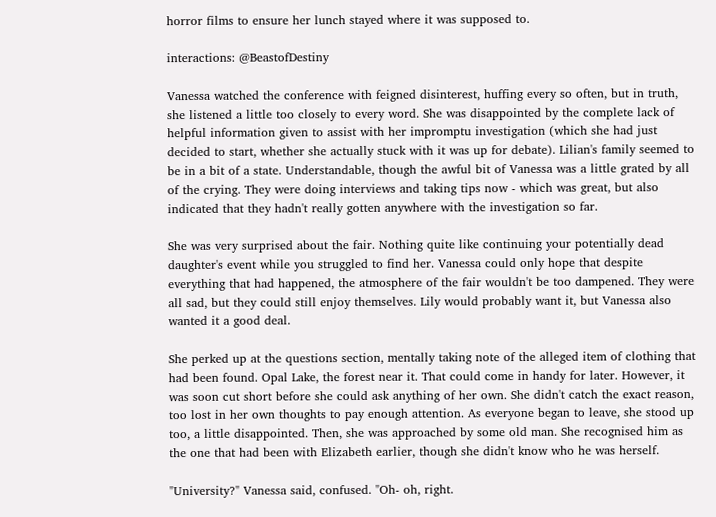horror films to ensure her lunch stayed where it was supposed to.

interactions: @BeastofDestiny

Vanessa watched the conference with feigned disinterest, huffing every so often, but in truth, she listened a little too closely to every word. She was disappointed by the complete lack of helpful information given to assist with her impromptu investigation (which she had just decided to start, whether she actually stuck with it was up for debate). Lilian's family seemed to be in a bit of a state. Understandable, though the awful bit of Vanessa was a little grated by all of the crying. They were doing interviews and taking tips now - which was great, but also indicated that they hadn't really gotten anywhere with the investigation so far.

She was very surprised about the fair. Nothing quite like continuing your potentially dead daughter's event while you struggled to find her. Vanessa could only hope that despite everything that had happened, the atmosphere of the fair wouldn't be too dampened. They were all sad, but they could still enjoy themselves. Lily would probably want it, but Vanessa also wanted it a good deal.

She perked up at the questions section, mentally taking note of the alleged item of clothing that had been found. Opal Lake, the forest near it. That could come in handy for later. However, it was soon cut short before she could ask anything of her own. She didn't catch the exact reason, too lost in her own thoughts to pay enough attention. As everyone began to leave, she stood up too, a little disappointed. Then, she was approached by some old man. She recognised him as the one that had been with Elizabeth earlier, though she didn't know who he was herself.

"University?" Vanessa said, confused. "Oh- oh, right.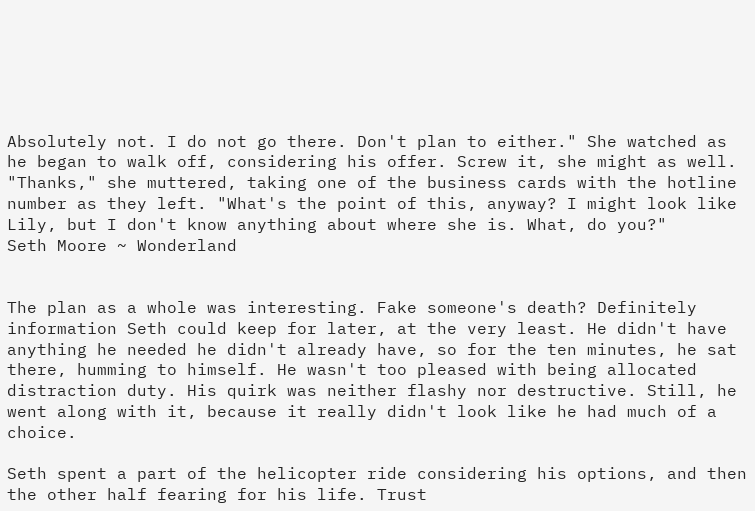Absolutely not. I do not go there. Don't plan to either." She watched as he began to walk off, considering his offer. Screw it, she might as well. "Thanks," she muttered, taking one of the business cards with the hotline number as they left. "What's the point of this, anyway? I might look like Lily, but I don't know anything about where she is. What, do you?"
Seth Moore ~ Wonderland


The plan as a whole was interesting. Fake someone's death? Definitely information Seth could keep for later, at the very least. He didn't have anything he needed he didn't already have, so for the ten minutes, he sat there, humming to himself. He wasn't too pleased with being allocated distraction duty. His quirk was neither flashy nor destructive. Still, he went along with it, because it really didn't look like he had much of a choice.

Seth spent a part of the helicopter ride considering his options, and then the other half fearing for his life. Trust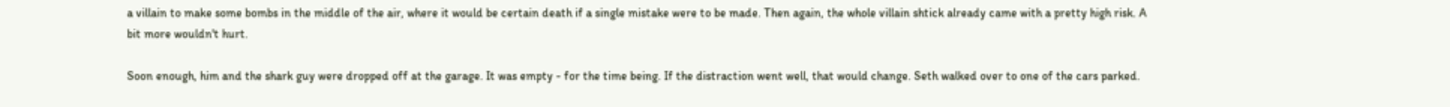a villain to make some bombs in the middle of the air, where it would be certain death if a single mistake were to be made. Then again, the whole villain shtick already came with a pretty high risk. A bit more wouldn't hurt.

Soon enough, him and the shark guy were dropped off at the garage. It was empty - for the time being. If the distraction went well, that would change. Seth walked over to one of the cars parked.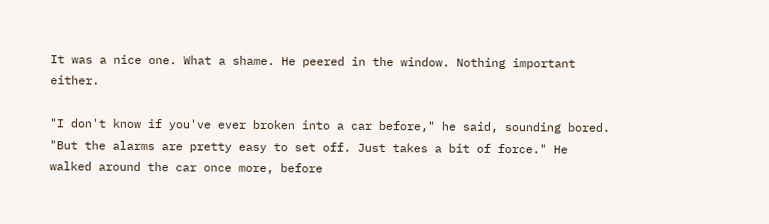It was a nice one. What a shame. He peered in the window. Nothing important either.

"I don't know if you've ever broken into a car before," he said, sounding bored. "But the alarms are pretty easy to set off. Just takes a bit of force." He walked around the car once more, before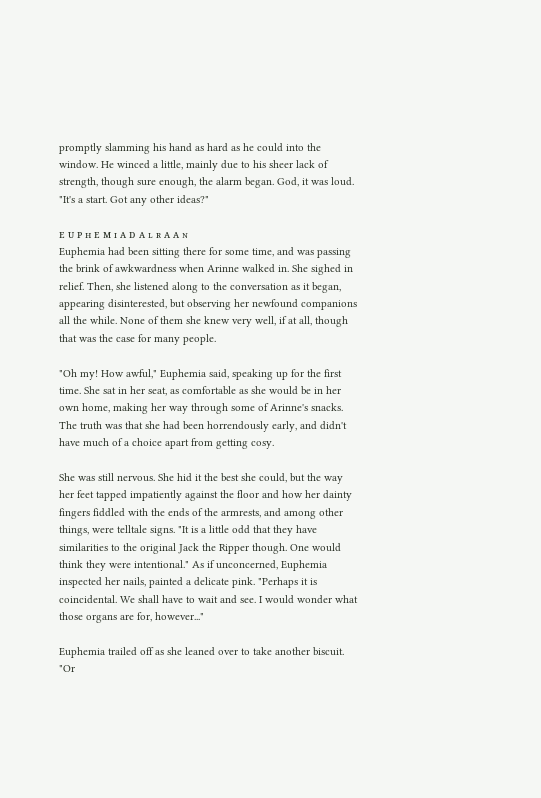promptly slamming his hand as hard as he could into the window. He winced a little, mainly due to his sheer lack of strength, though sure enough, the alarm began. God, it was loud. "It's a start. Got any other ideas?"

ᴇ ᴜ ᴘ ʜ ᴇ ᴍ ɪ ᴀ ᴅ ᴀ ʟ ʀ ᴀ ᴀ ɴ
Euphemia had been sitting there for some time, and was passing the brink of awkwardness when Arinne walked in. She sighed in relief. Then, she listened along to the conversation as it began, appearing disinterested, but observing her newfound companions all the while. None of them she knew very well, if at all, though that was the case for many people.

"Oh my! How awful," Euphemia said, speaking up for the first time. She sat in her seat, as comfortable as she would be in her own home, making her way through some of Arinne's snacks. The truth was that she had been horrendously early, and didn't have much of a choice apart from getting cosy.

She was still nervous. She hid it the best she could, but the way her feet tapped impatiently against the floor and how her dainty fingers fiddled with the ends of the armrests, and among other things, were telltale signs. "It is a little odd that they have similarities to the original Jack the Ripper though. One would think they were intentional." As if unconcerned, Euphemia inspected her nails, painted a delicate pink. "Perhaps it is coincidental. We shall have to wait and see. I would wonder what those organs are for, however..."

Euphemia trailed off as she leaned over to take another biscuit. "Or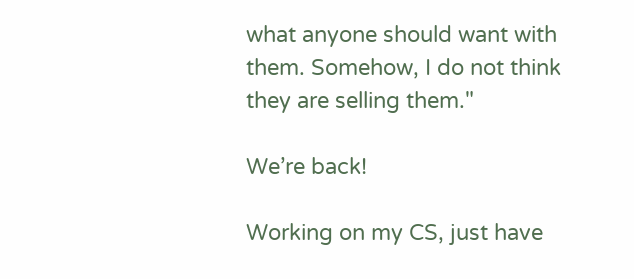what anyone should want with them. Somehow, I do not think they are selling them."

We’re back!

Working on my CS, just have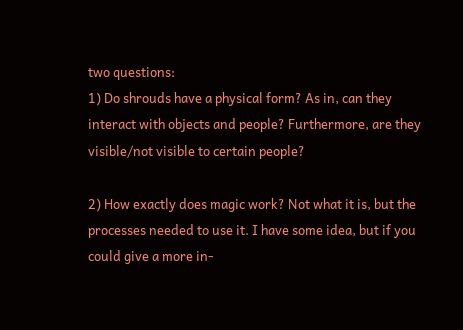two questions:
1) Do shrouds have a physical form? As in, can they interact with objects and people? Furthermore, are they visible/not visible to certain people?

2) How exactly does magic work? Not what it is, but the processes needed to use it. I have some idea, but if you could give a more in-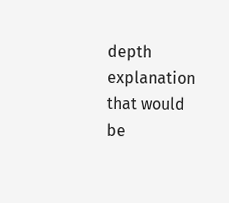depth explanation that would be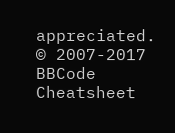appreciated.
© 2007-2017
BBCode Cheatsheet